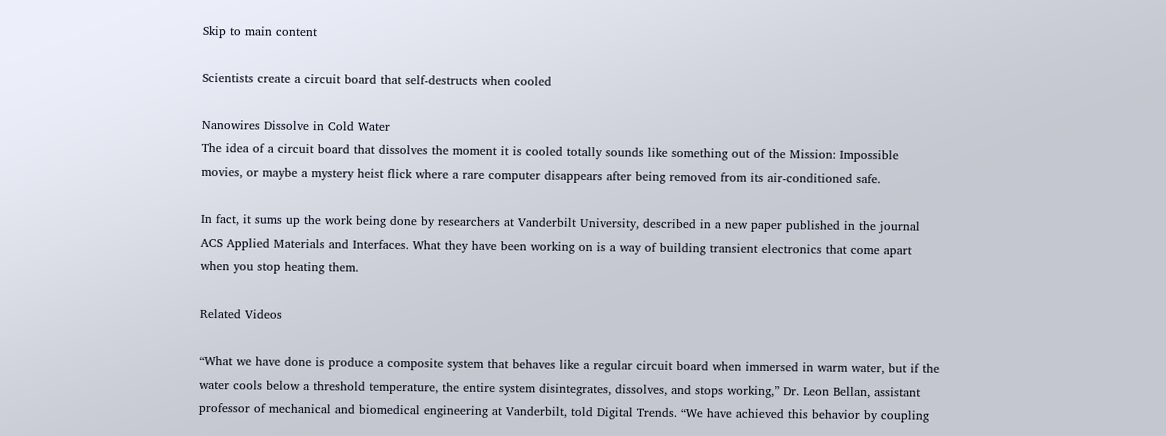Skip to main content

Scientists create a circuit board that self-destructs when cooled

Nanowires Dissolve in Cold Water
The idea of a circuit board that dissolves the moment it is cooled totally sounds like something out of the Mission: Impossible movies, or maybe a mystery heist flick where a rare computer disappears after being removed from its air-conditioned safe.

In fact, it sums up the work being done by researchers at Vanderbilt University, described in a new paper published in the journal ACS Applied Materials and Interfaces. What they have been working on is a way of building transient electronics that come apart when you stop heating them.

Related Videos

“What we have done is produce a composite system that behaves like a regular circuit board when immersed in warm water, but if the water cools below a threshold temperature, the entire system disintegrates, dissolves, and stops working,” Dr. Leon Bellan, assistant professor of mechanical and biomedical engineering at Vanderbilt, told Digital Trends. “We have achieved this behavior by coupling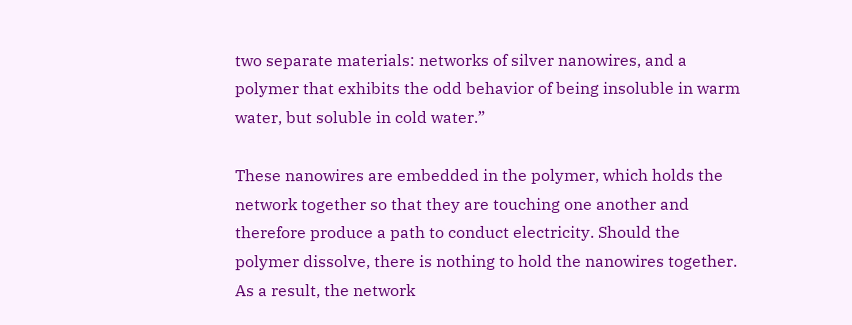two separate materials: networks of silver nanowires, and a polymer that exhibits the odd behavior of being insoluble in warm water, but soluble in cold water.”

These nanowires are embedded in the polymer, which holds the network together so that they are touching one another and therefore produce a path to conduct electricity. Should the polymer dissolve, there is nothing to hold the nanowires together. As a result, the network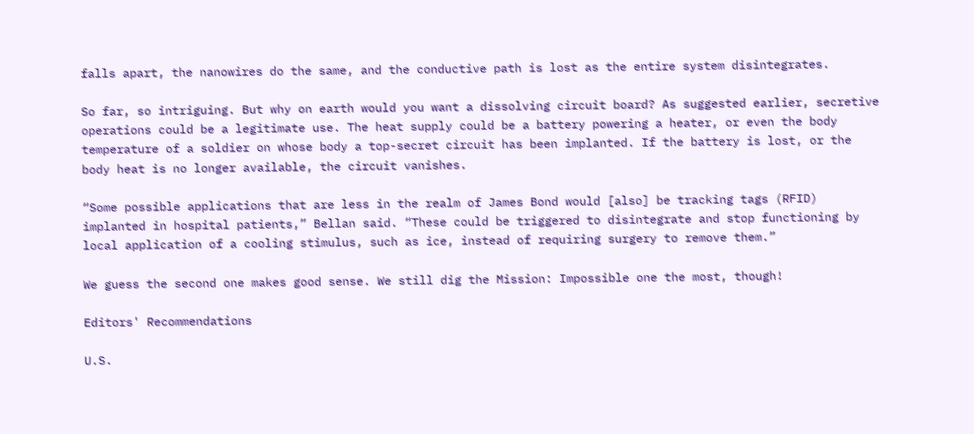falls apart, the nanowires do the same, and the conductive path is lost as the entire system disintegrates.

So far, so intriguing. But why on earth would you want a dissolving circuit board? As suggested earlier, secretive operations could be a legitimate use. The heat supply could be a battery powering a heater, or even the body temperature of a soldier on whose body a top-secret circuit has been implanted. If the battery is lost, or the body heat is no longer available, the circuit vanishes.

“Some possible applications that are less in the realm of James Bond would [also] be tracking tags (RFID) implanted in hospital patients,” Bellan said. “These could be triggered to disintegrate and stop functioning by local application of a cooling stimulus, such as ice, instead of requiring surgery to remove them.”

We guess the second one makes good sense. We still dig the Mission: Impossible one the most, though!

Editors' Recommendations

U.S.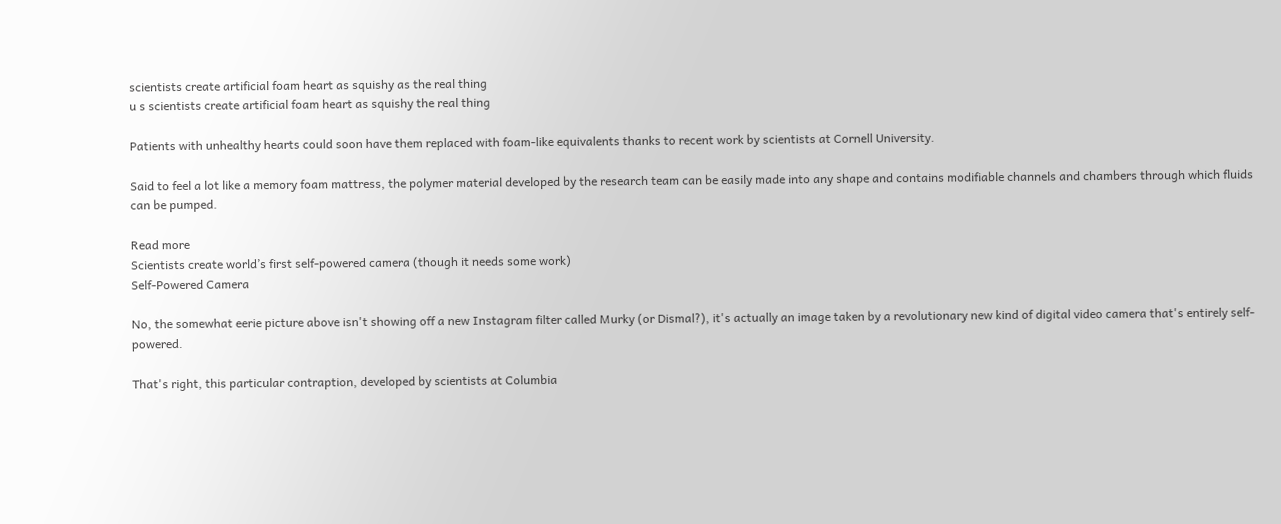scientists create artificial foam heart as squishy as the real thing
u s scientists create artificial foam heart as squishy the real thing

Patients with unhealthy hearts could soon have them replaced with foam-like equivalents thanks to recent work by scientists at Cornell University.

Said to feel a lot like a memory foam mattress, the polymer material developed by the research team can be easily made into any shape and contains modifiable channels and chambers through which fluids can be pumped.

Read more
Scientists create world’s first self-powered camera (though it needs some work)
Self-Powered Camera

No, the somewhat eerie picture above isn't showing off a new Instagram filter called Murky (or Dismal?), it's actually an image taken by a revolutionary new kind of digital video camera that's entirely self-powered.

That's right, this particular contraption, developed by scientists at Columbia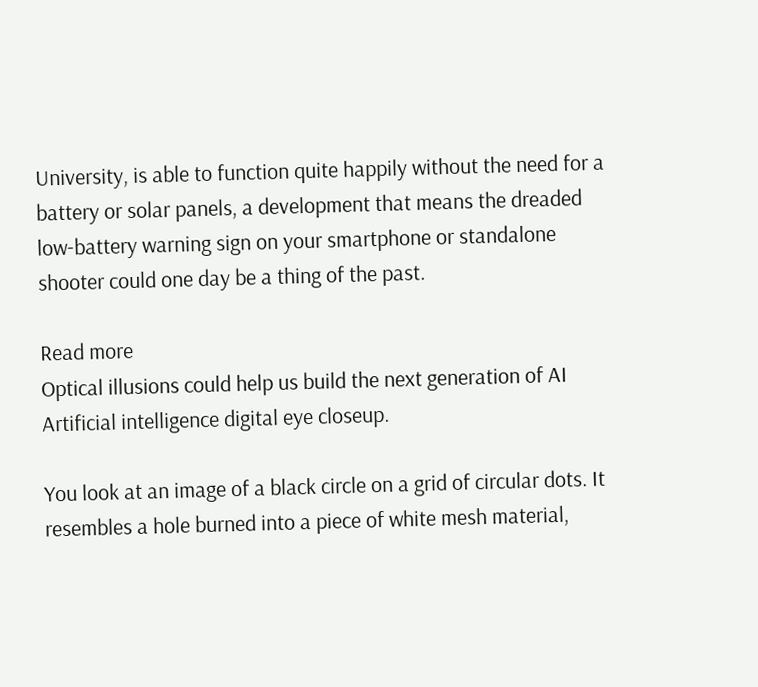University, is able to function quite happily without the need for a battery or solar panels, a development that means the dreaded low-battery warning sign on your smartphone or standalone shooter could one day be a thing of the past.

Read more
Optical illusions could help us build the next generation of AI
Artificial intelligence digital eye closeup.

You look at an image of a black circle on a grid of circular dots. It resembles a hole burned into a piece of white mesh material,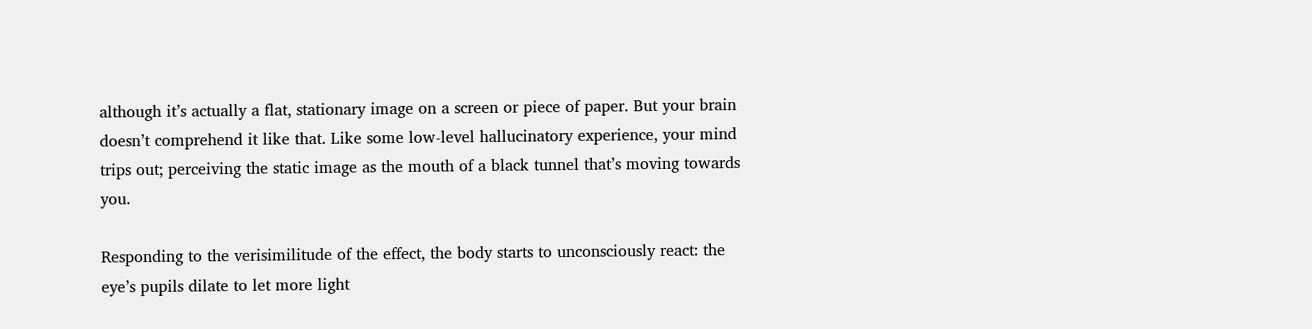although it’s actually a flat, stationary image on a screen or piece of paper. But your brain doesn’t comprehend it like that. Like some low-level hallucinatory experience, your mind trips out; perceiving the static image as the mouth of a black tunnel that’s moving towards you.

Responding to the verisimilitude of the effect, the body starts to unconsciously react: the eye’s pupils dilate to let more light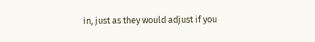in, just as they would adjust if you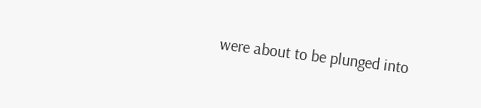were about to be plunged into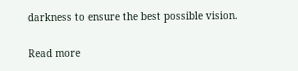darkness to ensure the best possible vision.

Read more